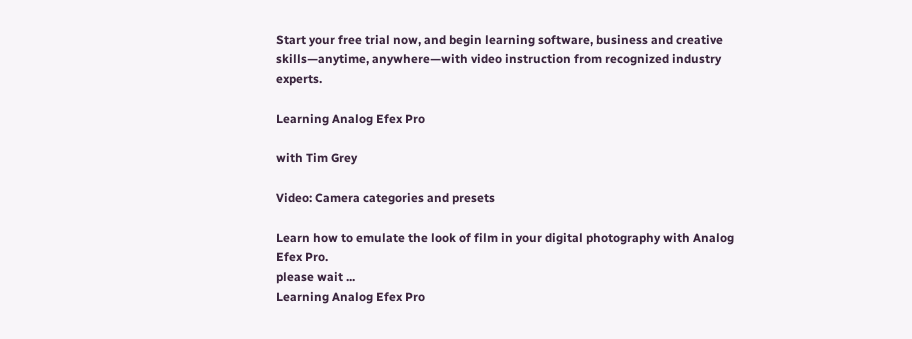Start your free trial now, and begin learning software, business and creative skills—anytime, anywhere—with video instruction from recognized industry experts.

Learning Analog Efex Pro

with Tim Grey

Video: Camera categories and presets

Learn how to emulate the look of film in your digital photography with Analog Efex Pro.
please wait ...
Learning Analog Efex Pro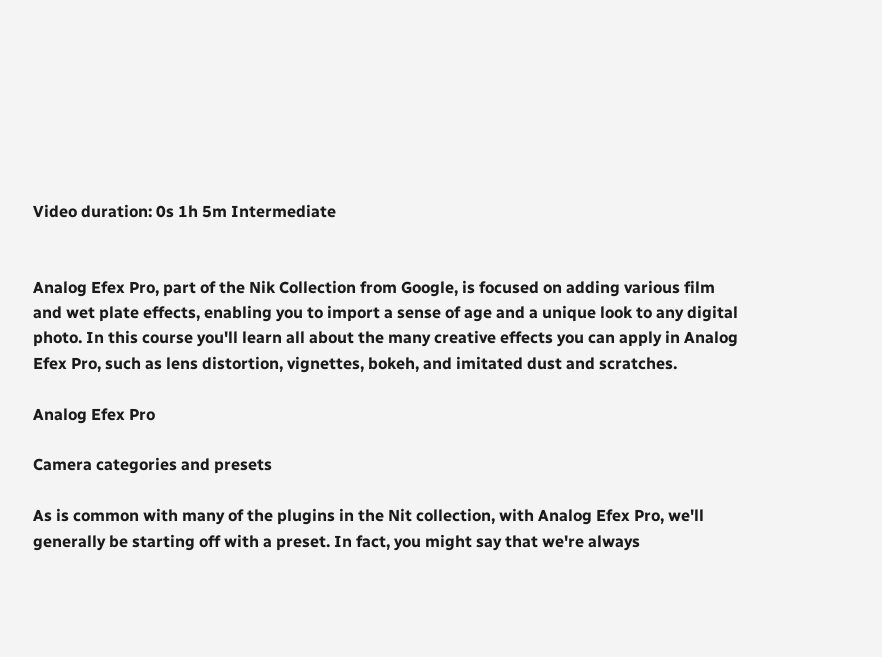Video duration: 0s 1h 5m Intermediate


Analog Efex Pro, part of the Nik Collection from Google, is focused on adding various film and wet plate effects, enabling you to import a sense of age and a unique look to any digital photo. In this course you'll learn all about the many creative effects you can apply in Analog Efex Pro, such as lens distortion, vignettes, bokeh, and imitated dust and scratches.

Analog Efex Pro

Camera categories and presets

As is common with many of the plugins in the Nit collection, with Analog Efex Pro, we'll generally be starting off with a preset. In fact, you might say that we're always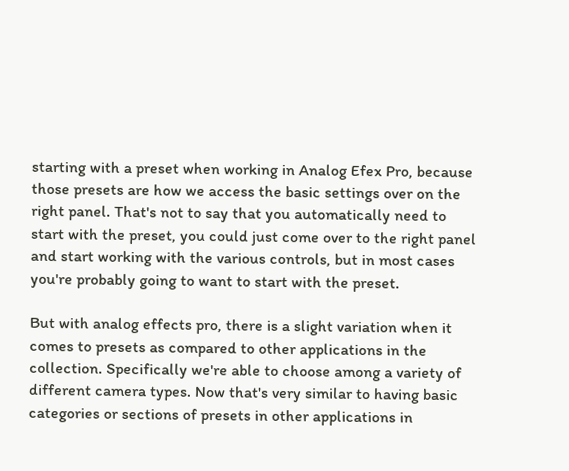starting with a preset when working in Analog Efex Pro, because those presets are how we access the basic settings over on the right panel. That's not to say that you automatically need to start with the preset, you could just come over to the right panel and start working with the various controls, but in most cases you're probably going to want to start with the preset.

But with analog effects pro, there is a slight variation when it comes to presets as compared to other applications in the collection. Specifically we're able to choose among a variety of different camera types. Now that's very similar to having basic categories or sections of presets in other applications in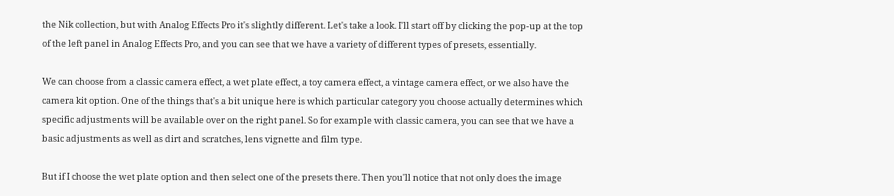the Nik collection, but with Analog Effects Pro it's slightly different. Let's take a look. I'll start off by clicking the pop-up at the top of the left panel in Analog Effects Pro, and you can see that we have a variety of different types of presets, essentially.

We can choose from a classic camera effect, a wet plate effect, a toy camera effect, a vintage camera effect, or we also have the camera kit option. One of the things that's a bit unique here is which particular category you choose actually determines which specific adjustments will be available over on the right panel. So for example with classic camera, you can see that we have a basic adjustments as well as dirt and scratches, lens vignette and film type.

But if I choose the wet plate option and then select one of the presets there. Then you'll notice that not only does the image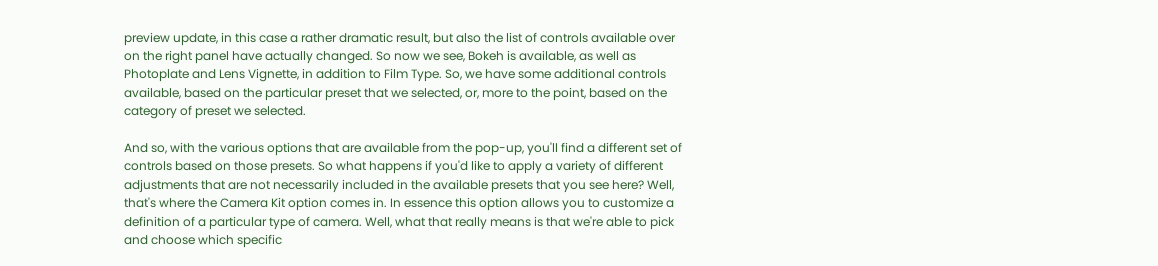preview update, in this case a rather dramatic result, but also the list of controls available over on the right panel have actually changed. So now we see, Bokeh is available, as well as Photoplate and Lens Vignette, in addition to Film Type. So, we have some additional controls available, based on the particular preset that we selected, or, more to the point, based on the category of preset we selected.

And so, with the various options that are available from the pop-up, you'll find a different set of controls based on those presets. So what happens if you'd like to apply a variety of different adjustments that are not necessarily included in the available presets that you see here? Well, that's where the Camera Kit option comes in. In essence this option allows you to customize a definition of a particular type of camera. Well, what that really means is that we're able to pick and choose which specific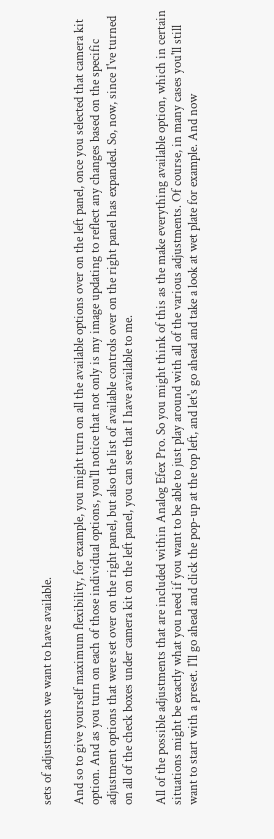sets of adjustments we want to have available.

And so to give yourself maximum flexibility, for example, you might turn on all the available options over on the left panel, once you selected that camera kit option. And as you turn on each of those individual options, you'll notice that not only is my image updating to reflect any changes based on the specific adjustment options that were set over on the right panel, but also the list of available controls over on the right panel has expanded. So, now, since I've turned on all of the check boxes under camera kit on the left panel, you can see that I have available to me.

All of the possible adjustments that are included within Analog Efex Pro. So you might think of this as the make everything available option, which in certain situations might be exactly what you need if you want to be able to just play around with all of the various adjustments. Of course, in many cases you'll still want to start with a preset. I'll go ahead and click the pop-up at the top left, and let's go ahead and take a look at wet plate for example. And now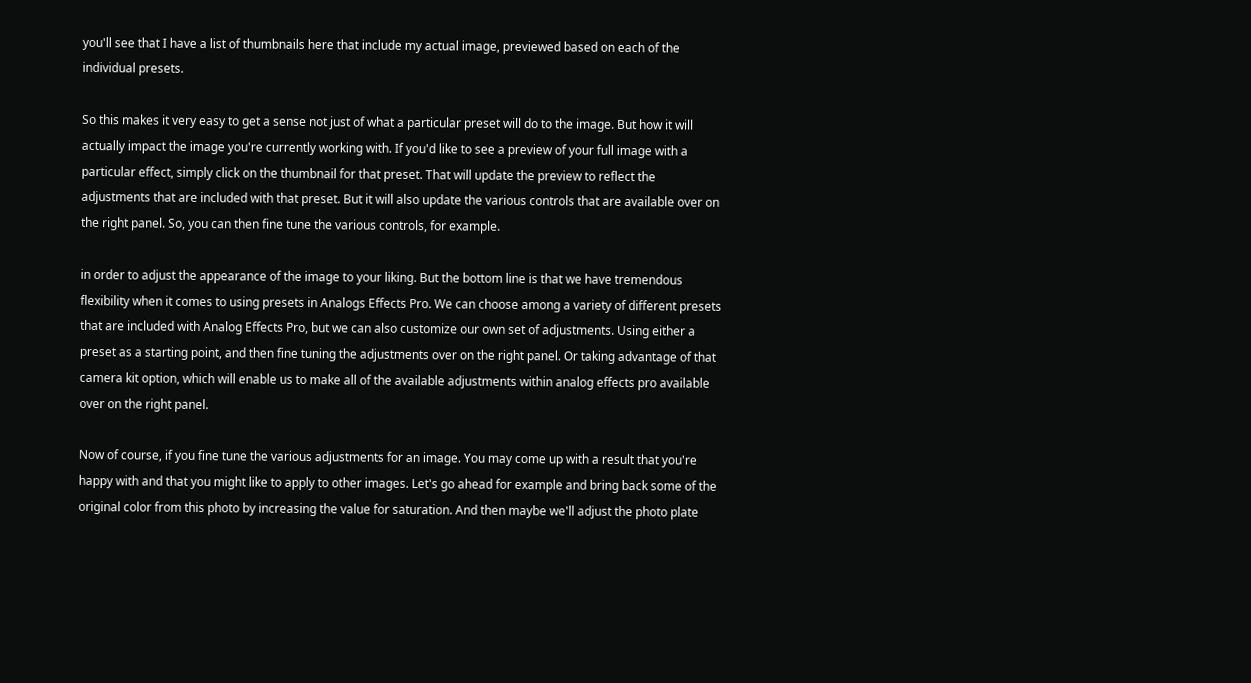you'll see that I have a list of thumbnails here that include my actual image, previewed based on each of the individual presets.

So this makes it very easy to get a sense not just of what a particular preset will do to the image. But how it will actually impact the image you're currently working with. If you'd like to see a preview of your full image with a particular effect, simply click on the thumbnail for that preset. That will update the preview to reflect the adjustments that are included with that preset. But it will also update the various controls that are available over on the right panel. So, you can then fine tune the various controls, for example.

in order to adjust the appearance of the image to your liking. But the bottom line is that we have tremendous flexibility when it comes to using presets in Analogs Effects Pro. We can choose among a variety of different presets that are included with Analog Effects Pro, but we can also customize our own set of adjustments. Using either a preset as a starting point, and then fine tuning the adjustments over on the right panel. Or taking advantage of that camera kit option, which will enable us to make all of the available adjustments within analog effects pro available over on the right panel.

Now of course, if you fine tune the various adjustments for an image. You may come up with a result that you're happy with and that you might like to apply to other images. Let's go ahead for example and bring back some of the original color from this photo by increasing the value for saturation. And then maybe we'll adjust the photo plate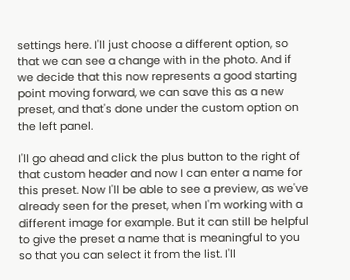settings here. I'll just choose a different option, so that we can see a change with in the photo. And if we decide that this now represents a good starting point moving forward, we can save this as a new preset, and that's done under the custom option on the left panel.

I'll go ahead and click the plus button to the right of that custom header and now I can enter a name for this preset. Now I'll be able to see a preview, as we've already seen for the preset, when I'm working with a different image for example. But it can still be helpful to give the preset a name that is meaningful to you so that you can select it from the list. I'll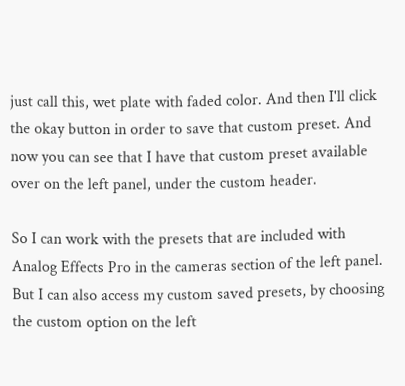just call this, wet plate with faded color. And then I'll click the okay button in order to save that custom preset. And now you can see that I have that custom preset available over on the left panel, under the custom header.

So I can work with the presets that are included with Analog Effects Pro in the cameras section of the left panel. But I can also access my custom saved presets, by choosing the custom option on the left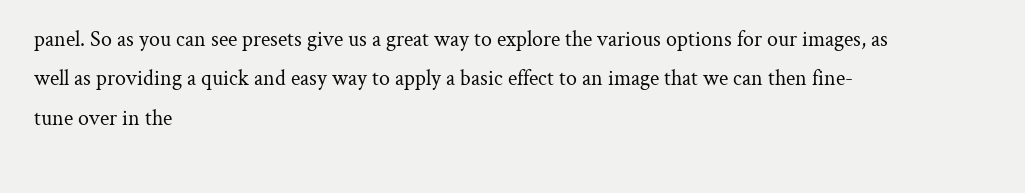panel. So as you can see presets give us a great way to explore the various options for our images, as well as providing a quick and easy way to apply a basic effect to an image that we can then fine-tune over in the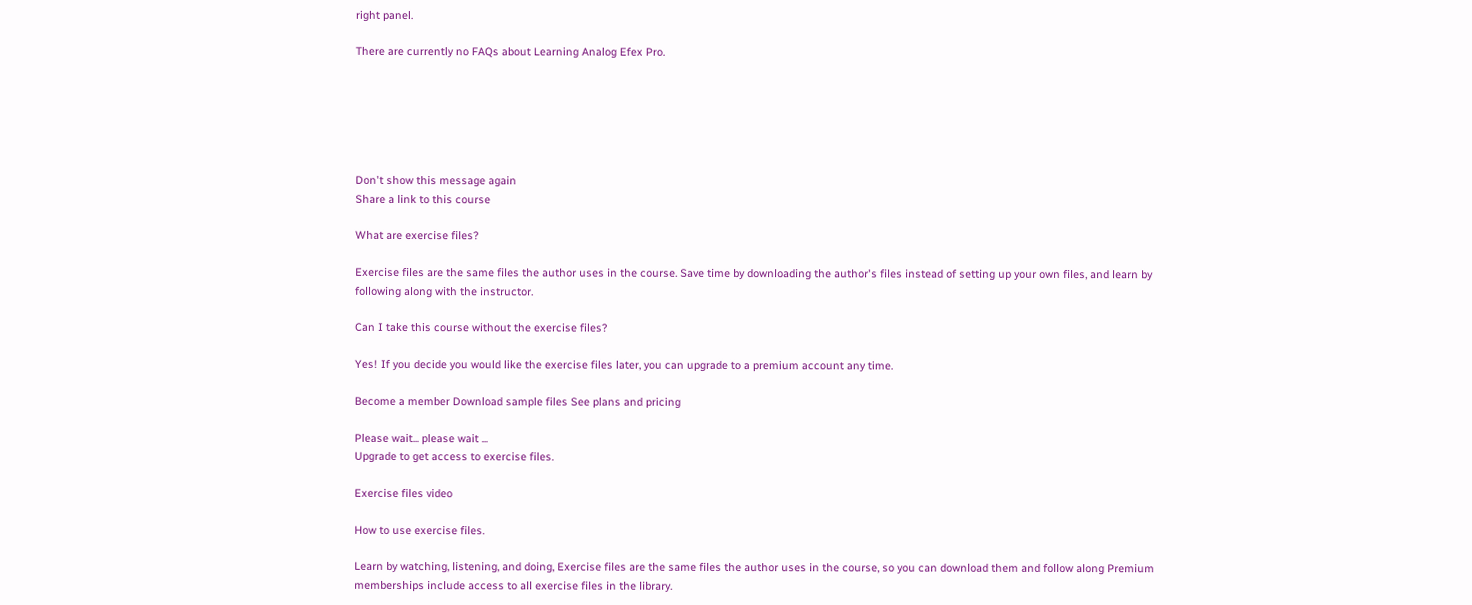right panel.

There are currently no FAQs about Learning Analog Efex Pro.






Don't show this message again
Share a link to this course

What are exercise files?

Exercise files are the same files the author uses in the course. Save time by downloading the author's files instead of setting up your own files, and learn by following along with the instructor.

Can I take this course without the exercise files?

Yes! If you decide you would like the exercise files later, you can upgrade to a premium account any time.

Become a member Download sample files See plans and pricing

Please wait... please wait ...
Upgrade to get access to exercise files.

Exercise files video

How to use exercise files.

Learn by watching, listening, and doing, Exercise files are the same files the author uses in the course, so you can download them and follow along Premium memberships include access to all exercise files in the library.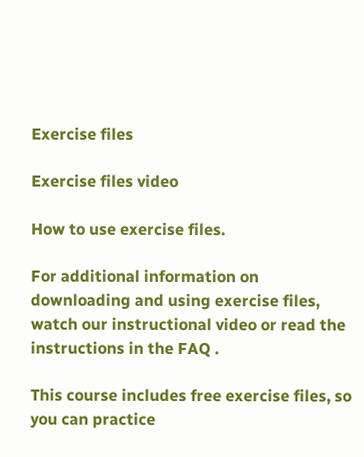Exercise files

Exercise files video

How to use exercise files.

For additional information on downloading and using exercise files, watch our instructional video or read the instructions in the FAQ .

This course includes free exercise files, so you can practice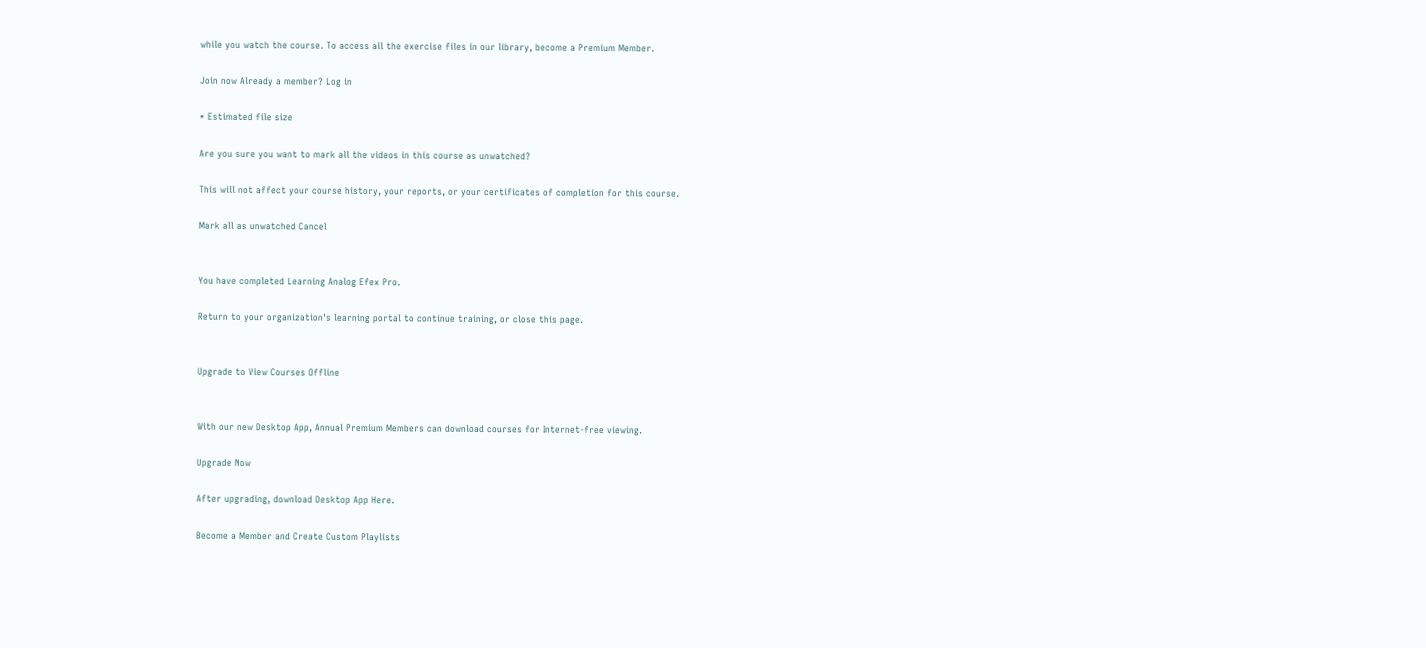while you watch the course. To access all the exercise files in our library, become a Premium Member.

Join now Already a member? Log in

* Estimated file size

Are you sure you want to mark all the videos in this course as unwatched?

This will not affect your course history, your reports, or your certificates of completion for this course.

Mark all as unwatched Cancel


You have completed Learning Analog Efex Pro.

Return to your organization's learning portal to continue training, or close this page.


Upgrade to View Courses Offline


With our new Desktop App, Annual Premium Members can download courses for Internet-free viewing.

Upgrade Now

After upgrading, download Desktop App Here.

Become a Member and Create Custom Playlists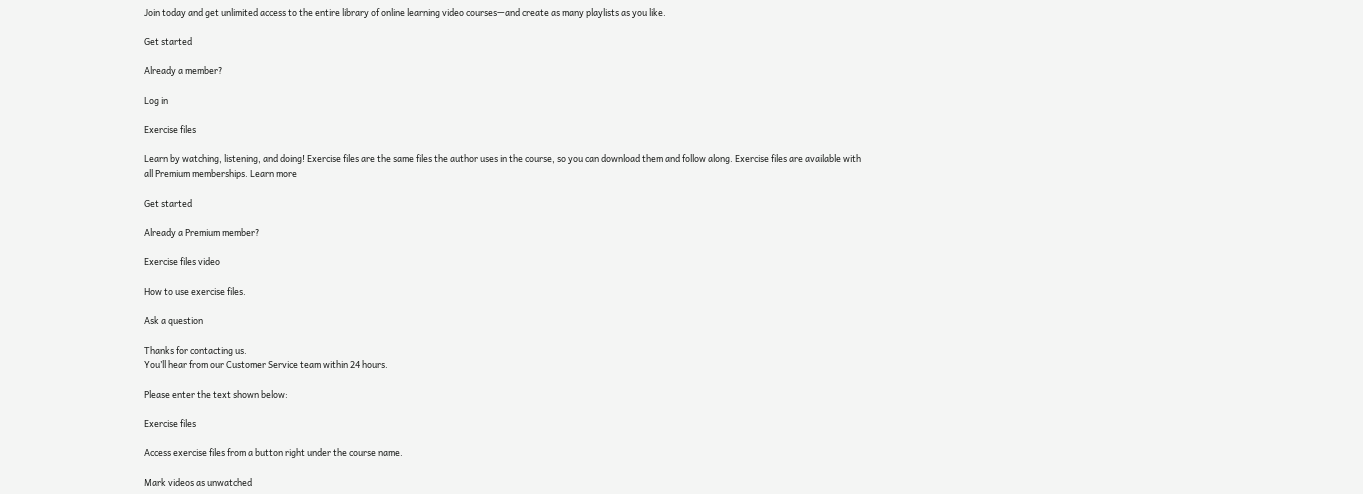Join today and get unlimited access to the entire library of online learning video courses—and create as many playlists as you like.

Get started

Already a member?

Log in

Exercise files

Learn by watching, listening, and doing! Exercise files are the same files the author uses in the course, so you can download them and follow along. Exercise files are available with all Premium memberships. Learn more

Get started

Already a Premium member?

Exercise files video

How to use exercise files.

Ask a question

Thanks for contacting us.
You’ll hear from our Customer Service team within 24 hours.

Please enter the text shown below:

Exercise files

Access exercise files from a button right under the course name.

Mark videos as unwatched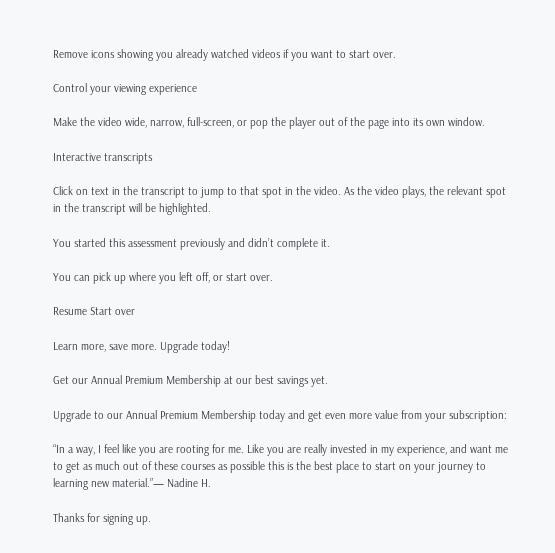Remove icons showing you already watched videos if you want to start over.

Control your viewing experience

Make the video wide, narrow, full-screen, or pop the player out of the page into its own window.

Interactive transcripts

Click on text in the transcript to jump to that spot in the video. As the video plays, the relevant spot in the transcript will be highlighted.

You started this assessment previously and didn’t complete it.

You can pick up where you left off, or start over.

Resume Start over

Learn more, save more. Upgrade today!

Get our Annual Premium Membership at our best savings yet.

Upgrade to our Annual Premium Membership today and get even more value from your subscription:

“In a way, I feel like you are rooting for me. Like you are really invested in my experience, and want me to get as much out of these courses as possible this is the best place to start on your journey to learning new material.”— Nadine H.

Thanks for signing up.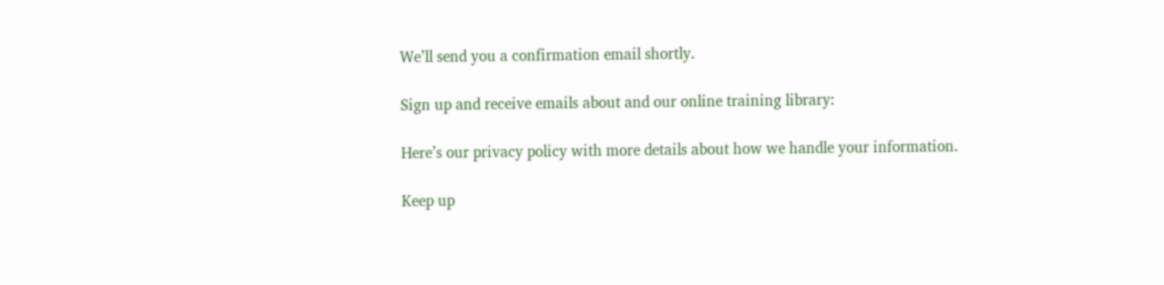We’ll send you a confirmation email shortly.

Sign up and receive emails about and our online training library:

Here’s our privacy policy with more details about how we handle your information.

Keep up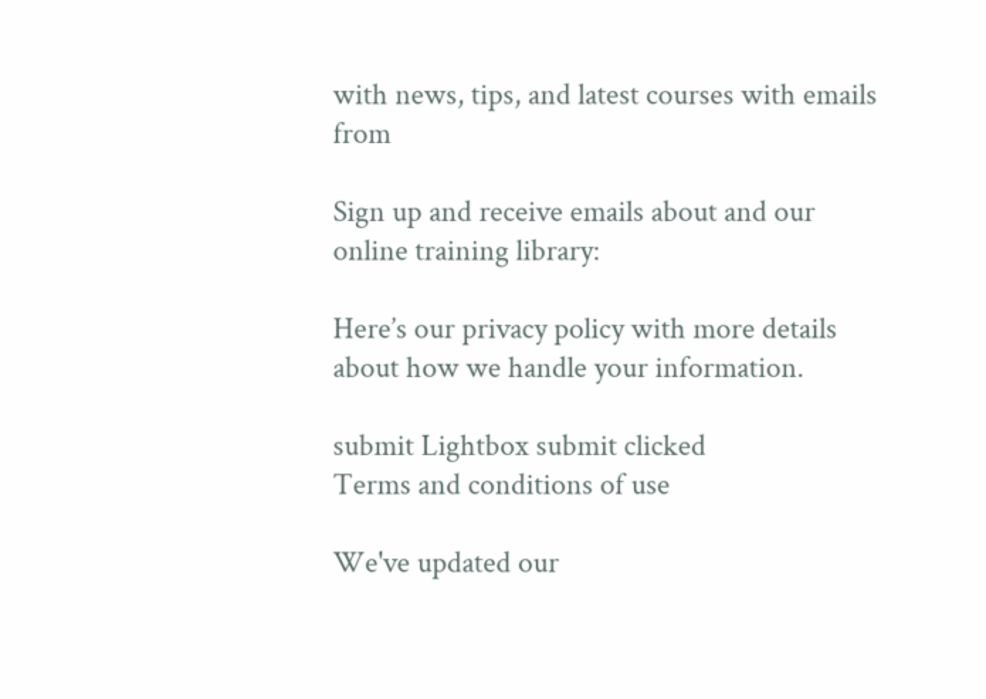with news, tips, and latest courses with emails from

Sign up and receive emails about and our online training library:

Here’s our privacy policy with more details about how we handle your information.

submit Lightbox submit clicked
Terms and conditions of use

We've updated our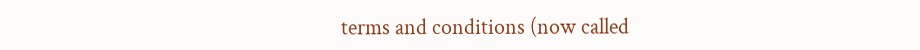terms and conditions (now called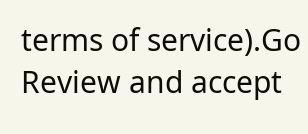terms of service).Go
Review and accept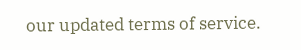our updated terms of service.